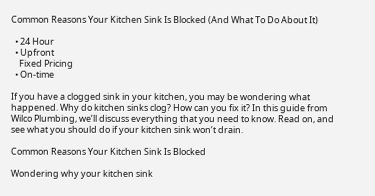Common Reasons Your Kitchen Sink Is Blocked (And What To Do About It)

  • 24 Hour
  • Upfront
    Fixed Pricing
  • On-time

If you have a clogged sink in your kitchen, you may be wondering what happened. Why do kitchen sinks clog? How can you fix it? In this guide from Wilco Plumbing, we’ll discuss everything that you need to know. Read on, and see what you should do if your kitchen sink won’t drain.

Common Reasons Your Kitchen Sink Is Blocked

Wondering why your kitchen sink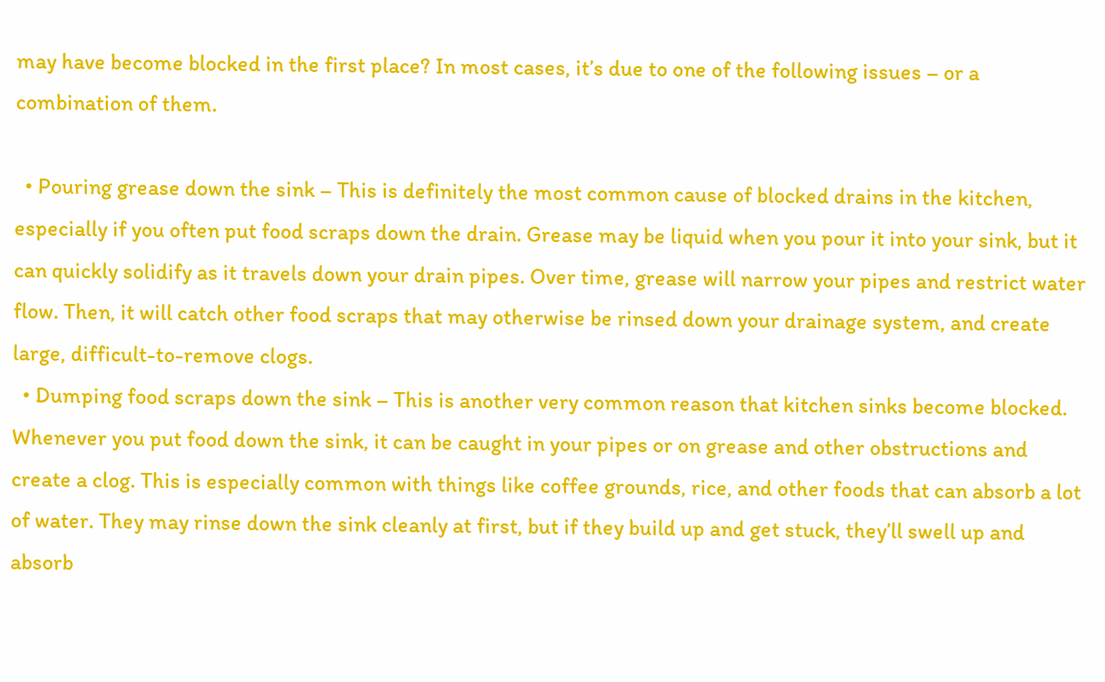may have become blocked in the first place? In most cases, it’s due to one of the following issues – or a combination of them.

  • Pouring grease down the sink – This is definitely the most common cause of blocked drains in the kitchen, especially if you often put food scraps down the drain. Grease may be liquid when you pour it into your sink, but it can quickly solidify as it travels down your drain pipes. Over time, grease will narrow your pipes and restrict water flow. Then, it will catch other food scraps that may otherwise be rinsed down your drainage system, and create large, difficult-to-remove clogs.
  • Dumping food scraps down the sink – This is another very common reason that kitchen sinks become blocked. Whenever you put food down the sink, it can be caught in your pipes or on grease and other obstructions and create a clog. This is especially common with things like coffee grounds, rice, and other foods that can absorb a lot of water. They may rinse down the sink cleanly at first, but if they build up and get stuck, they’ll swell up and absorb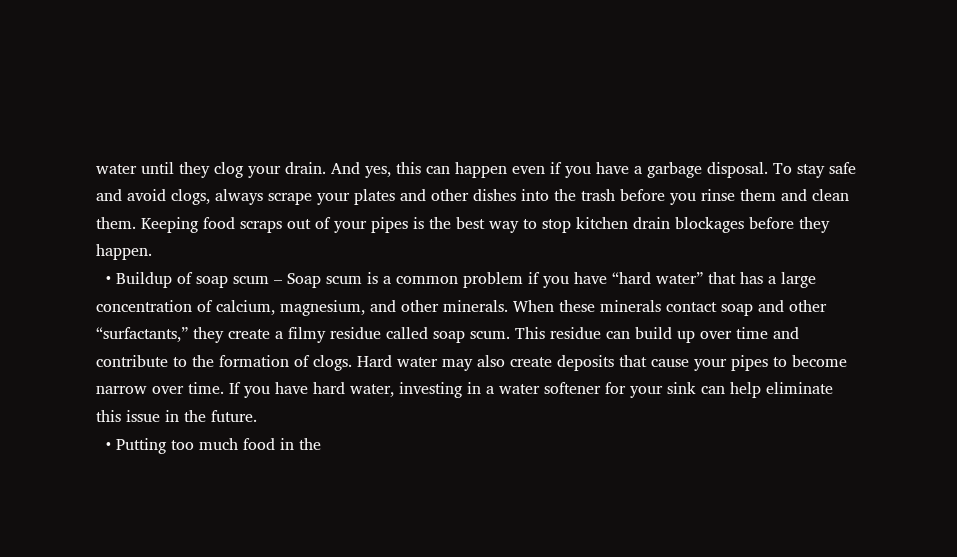water until they clog your drain. And yes, this can happen even if you have a garbage disposal. To stay safe and avoid clogs, always scrape your plates and other dishes into the trash before you rinse them and clean them. Keeping food scraps out of your pipes is the best way to stop kitchen drain blockages before they happen.
  • Buildup of soap scum – Soap scum is a common problem if you have “hard water” that has a large concentration of calcium, magnesium, and other minerals. When these minerals contact soap and other “surfactants,” they create a filmy residue called soap scum. This residue can build up over time and contribute to the formation of clogs. Hard water may also create deposits that cause your pipes to become narrow over time. If you have hard water, investing in a water softener for your sink can help eliminate this issue in the future.
  • Putting too much food in the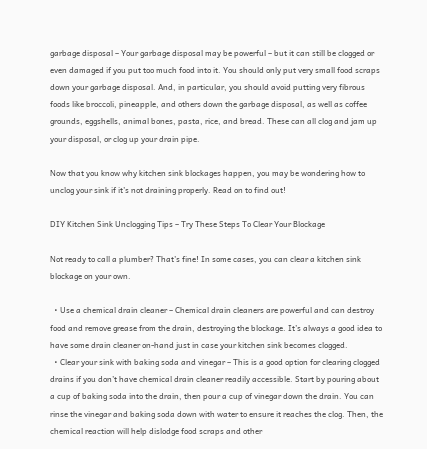garbage disposal – Your garbage disposal may be powerful – but it can still be clogged or even damaged if you put too much food into it. You should only put very small food scraps down your garbage disposal. And, in particular, you should avoid putting very fibrous foods like broccoli, pineapple, and others down the garbage disposal, as well as coffee grounds, eggshells, animal bones, pasta, rice, and bread. These can all clog and jam up your disposal, or clog up your drain pipe.

Now that you know why kitchen sink blockages happen, you may be wondering how to unclog your sink if it’s not draining properly. Read on to find out!

DIY Kitchen Sink Unclogging Tips – Try These Steps To Clear Your Blockage

Not ready to call a plumber? That’s fine! In some cases, you can clear a kitchen sink blockage on your own.

  • Use a chemical drain cleaner – Chemical drain cleaners are powerful and can destroy food and remove grease from the drain, destroying the blockage. It’s always a good idea to have some drain cleaner on-hand just in case your kitchen sink becomes clogged.
  • Clear your sink with baking soda and vinegar – This is a good option for clearing clogged drains if you don’t have chemical drain cleaner readily accessible. Start by pouring about a cup of baking soda into the drain, then pour a cup of vinegar down the drain. You can rinse the vinegar and baking soda down with water to ensure it reaches the clog. Then, the chemical reaction will help dislodge food scraps and other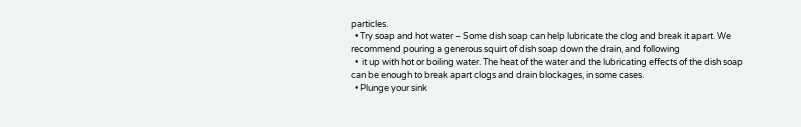particles.
  • Try soap and hot water – Some dish soap can help lubricate the clog and break it apart. We recommend pouring a generous squirt of dish soap down the drain, and following
  •  it up with hot or boiling water. The heat of the water and the lubricating effects of the dish soap can be enough to break apart clogs and drain blockages, in some cases.
  • Plunge your sink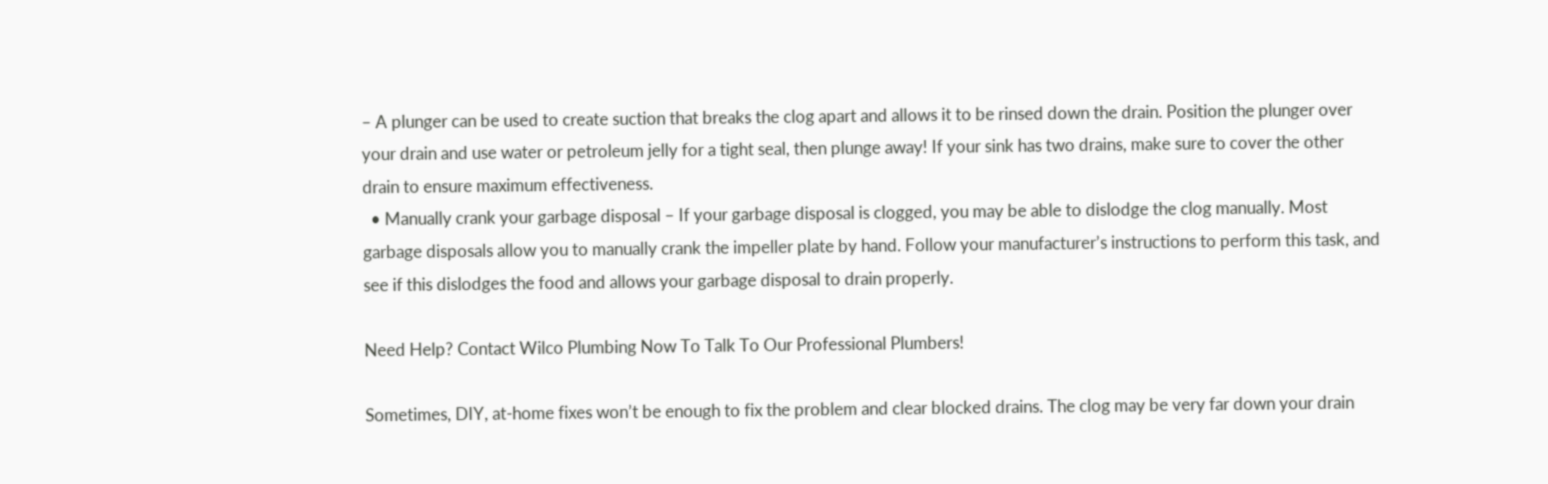– A plunger can be used to create suction that breaks the clog apart and allows it to be rinsed down the drain. Position the plunger over your drain and use water or petroleum jelly for a tight seal, then plunge away! If your sink has two drains, make sure to cover the other drain to ensure maximum effectiveness.
  • Manually crank your garbage disposal – If your garbage disposal is clogged, you may be able to dislodge the clog manually. Most garbage disposals allow you to manually crank the impeller plate by hand. Follow your manufacturer’s instructions to perform this task, and see if this dislodges the food and allows your garbage disposal to drain properly.

Need Help? Contact Wilco Plumbing Now To Talk To Our Professional Plumbers!

Sometimes, DIY, at-home fixes won’t be enough to fix the problem and clear blocked drains. The clog may be very far down your drain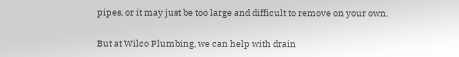pipes, or it may just be too large and difficult to remove on your own.

But at Wilco Plumbing, we can help with drain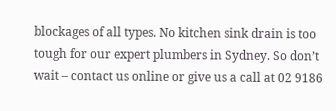blockages of all types. No kitchen sink drain is too tough for our expert plumbers in Sydney. So don’t wait – contact us online or give us a call at 02 9186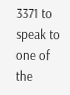3371 to speak to one of the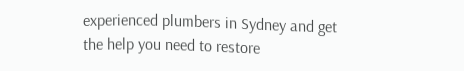experienced plumbers in Sydney and get the help you need to restore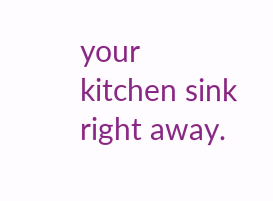your kitchen sink right away.